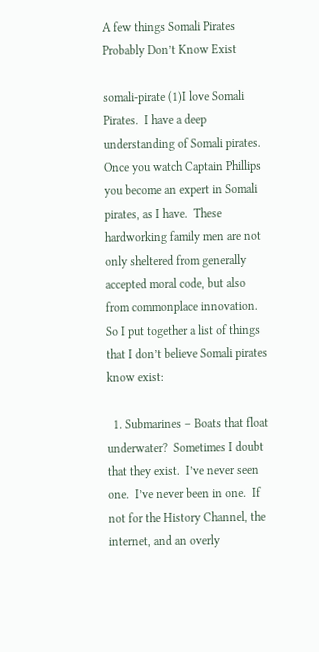A few things Somali Pirates Probably Don’t Know Exist

somali-pirate (1)I love Somali Pirates.  I have a deep understanding of Somali pirates.  Once you watch Captain Phillips you become an expert in Somali pirates, as I have.  These hardworking family men are not only sheltered from generally accepted moral code, but also from commonplace innovation.  So I put together a list of things that I don’t believe Somali pirates know exist:

  1. Submarines – Boats that float underwater?  Sometimes I doubt that they exist.  I’ve never seen one.  I’ve never been in one.  If not for the History Channel, the internet, and an overly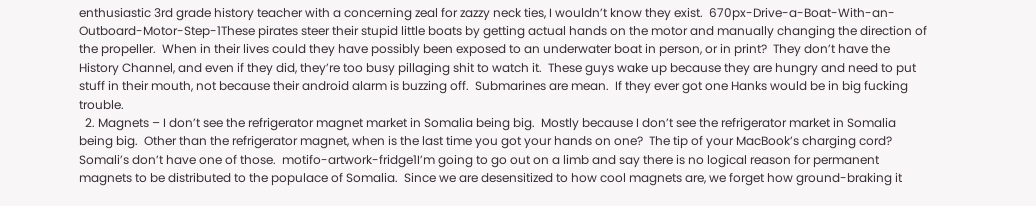enthusiastic 3rd grade history teacher with a concerning zeal for zazzy neck ties, I wouldn’t know they exist.  670px-Drive-a-Boat-With-an-Outboard-Motor-Step-1These pirates steer their stupid little boats by getting actual hands on the motor and manually changing the direction of the propeller.  When in their lives could they have possibly been exposed to an underwater boat in person, or in print?  They don’t have the History Channel, and even if they did, they’re too busy pillaging shit to watch it.  These guys wake up because they are hungry and need to put stuff in their mouth, not because their android alarm is buzzing off.  Submarines are mean.  If they ever got one Hanks would be in big fucking trouble.
  2. Magnets – I don’t see the refrigerator magnet market in Somalia being big.  Mostly because I don’t see the refrigerator market in Somalia being big.  Other than the refrigerator magnet, when is the last time you got your hands on one?  The tip of your MacBook’s charging cord?  Somali’s don’t have one of those.  motifo-artwork-fridge1I’m going to go out on a limb and say there is no logical reason for permanent magnets to be distributed to the populace of Somalia.  Since we are desensitized to how cool magnets are, we forget how ground-braking it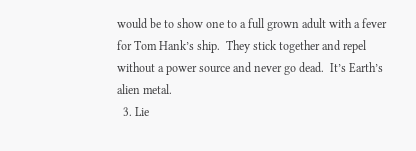would be to show one to a full grown adult with a fever for Tom Hank’s ship.  They stick together and repel without a power source and never go dead.  It’s Earth’s alien metal.
  3. Lie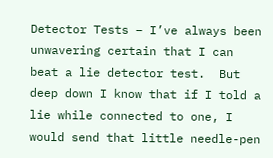Detector Tests – I’ve always been unwavering certain that I can beat a lie detector test.  But deep down I know that if I told a lie while connected to one, I would send that little needle-pen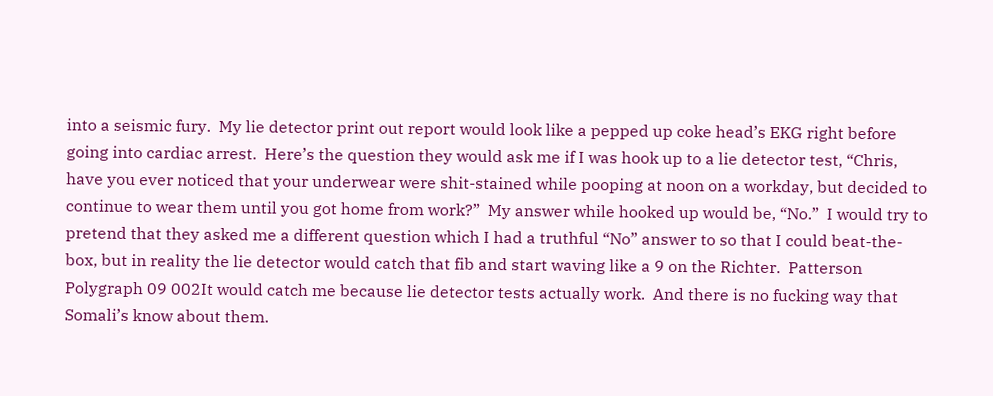into a seismic fury.  My lie detector print out report would look like a pepped up coke head’s EKG right before going into cardiac arrest.  Here’s the question they would ask me if I was hook up to a lie detector test, “Chris, have you ever noticed that your underwear were shit-stained while pooping at noon on a workday, but decided to continue to wear them until you got home from work?”  My answer while hooked up would be, “No.”  I would try to pretend that they asked me a different question which I had a truthful “No” answer to so that I could beat-the-box, but in reality the lie detector would catch that fib and start waving like a 9 on the Richter.  Patterson Polygraph 09 002It would catch me because lie detector tests actually work.  And there is no fucking way that Somali’s know about them.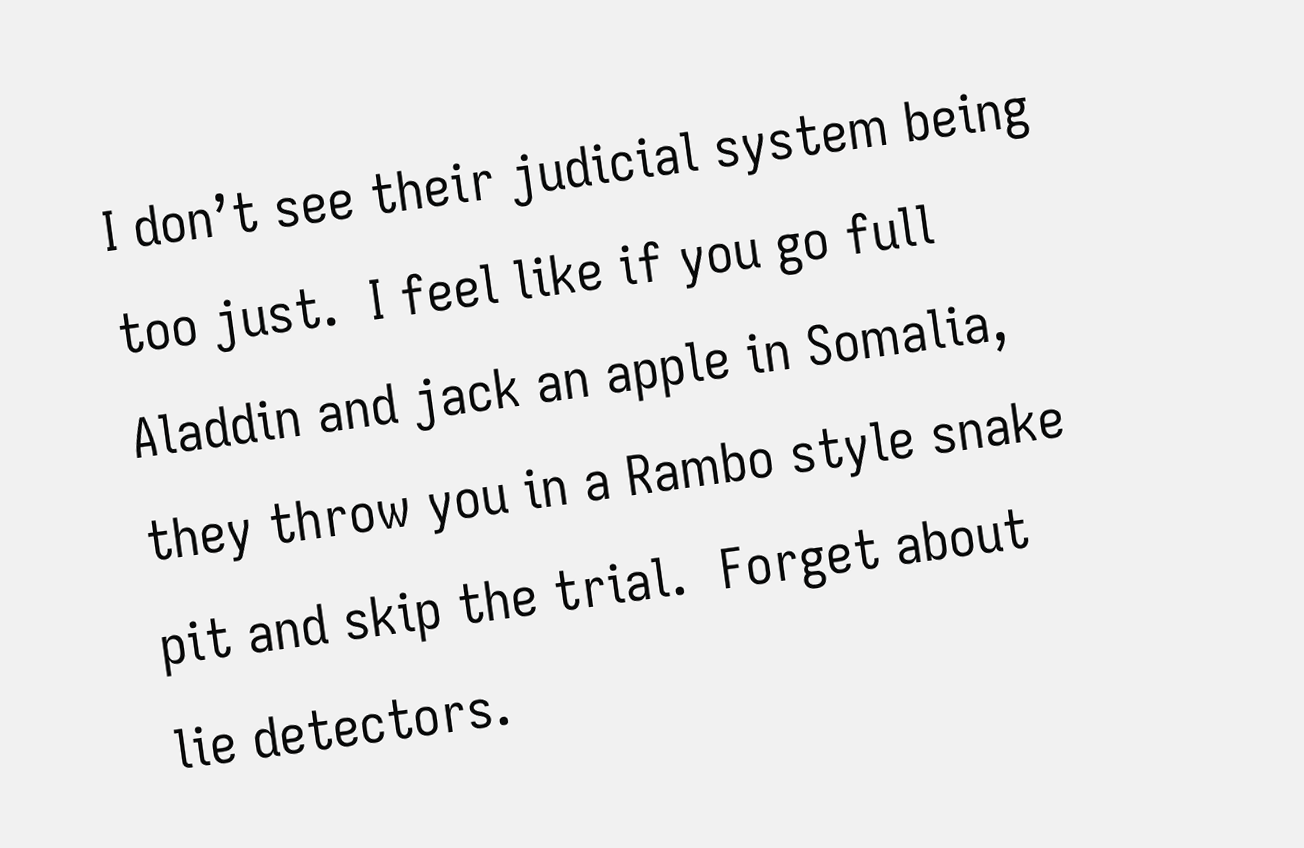I don’t see their judicial system being too just.  I feel like if you go full Aladdin and jack an apple in Somalia, they throw you in a Rambo style snake pit and skip the trial.  Forget about lie detectors.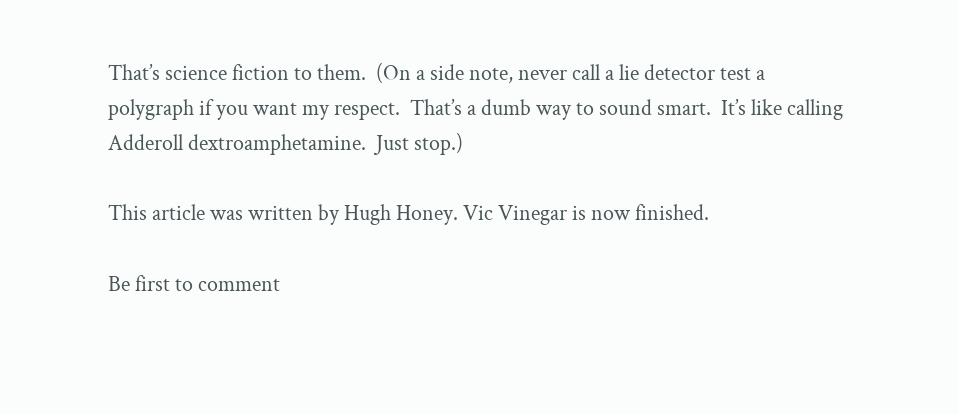That’s science fiction to them.  (On a side note, never call a lie detector test a  polygraph if you want my respect.  That’s a dumb way to sound smart.  It’s like calling Adderoll dextroamphetamine.  Just stop.)

This article was written by Hugh Honey. Vic Vinegar is now finished.

Be first to comment